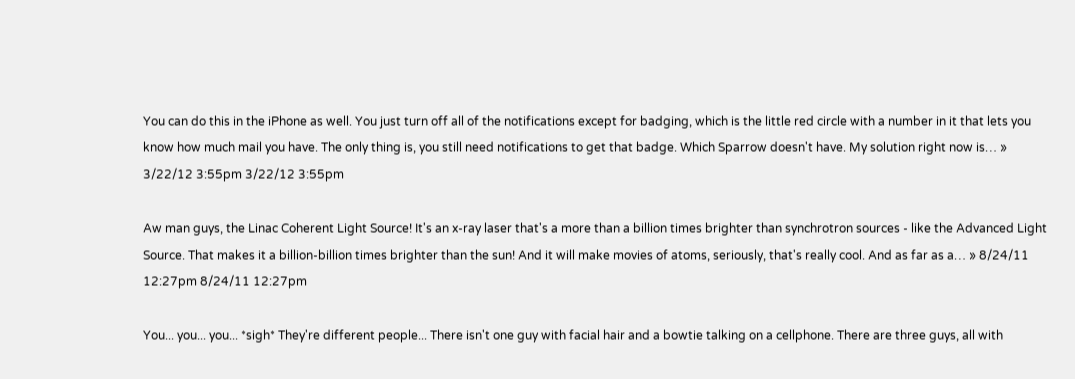You can do this in the iPhone as well. You just turn off all of the notifications except for badging, which is the little red circle with a number in it that lets you know how much mail you have. The only thing is, you still need notifications to get that badge. Which Sparrow doesn't have. My solution right now is… » 3/22/12 3:55pm 3/22/12 3:55pm

Aw man guys, the Linac Coherent Light Source! It's an x-ray laser that's a more than a billion times brighter than synchrotron sources - like the Advanced Light Source. That makes it a billion-billion times brighter than the sun! And it will make movies of atoms, seriously, that's really cool. And as far as a… » 8/24/11 12:27pm 8/24/11 12:27pm

You... you... you... *sigh* They're different people... There isn't one guy with facial hair and a bowtie talking on a cellphone. There are three guys, all with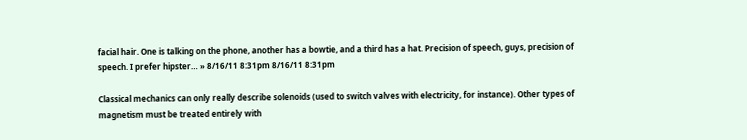facial hair. One is talking on the phone, another has a bowtie, and a third has a hat. Precision of speech, guys, precision of speech. I prefer hipster… » 8/16/11 8:31pm 8/16/11 8:31pm

Classical mechanics can only really describe solenoids (used to switch valves with electricity, for instance). Other types of magnetism must be treated entirely with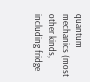quantum mechanics (most other kinds, including fridge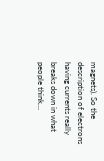magnets). So the description of electrons having currents really breaks down in what people think…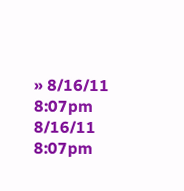» 8/16/11 8:07pm 8/16/11 8:07pm